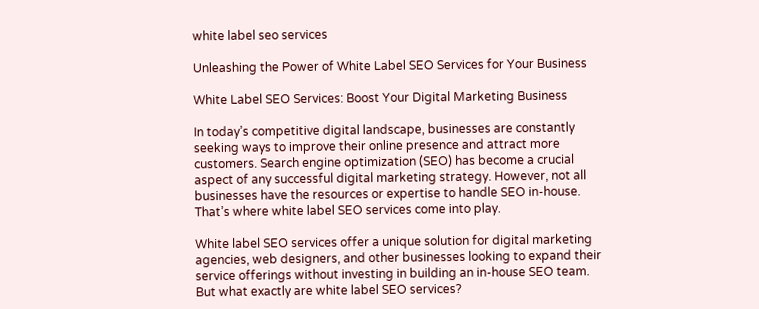white label seo services

Unleashing the Power of White Label SEO Services for Your Business

White Label SEO Services: Boost Your Digital Marketing Business

In today’s competitive digital landscape, businesses are constantly seeking ways to improve their online presence and attract more customers. Search engine optimization (SEO) has become a crucial aspect of any successful digital marketing strategy. However, not all businesses have the resources or expertise to handle SEO in-house. That’s where white label SEO services come into play.

White label SEO services offer a unique solution for digital marketing agencies, web designers, and other businesses looking to expand their service offerings without investing in building an in-house SEO team. But what exactly are white label SEO services?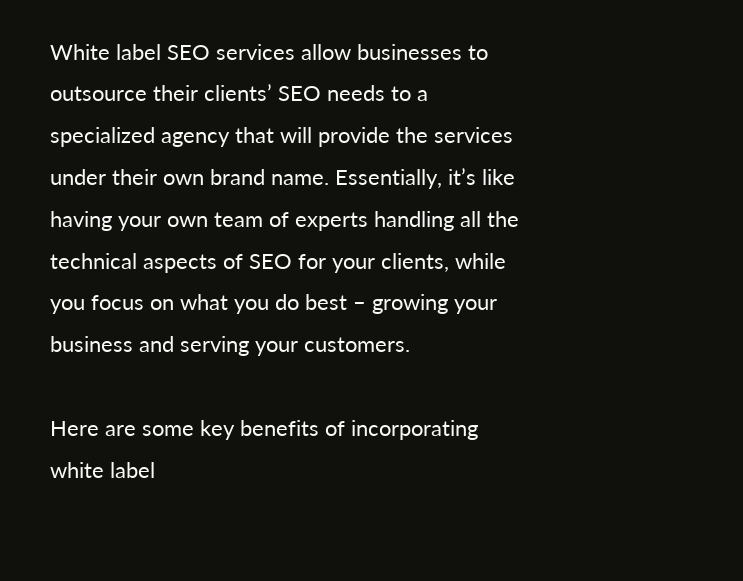White label SEO services allow businesses to outsource their clients’ SEO needs to a specialized agency that will provide the services under their own brand name. Essentially, it’s like having your own team of experts handling all the technical aspects of SEO for your clients, while you focus on what you do best – growing your business and serving your customers.

Here are some key benefits of incorporating white label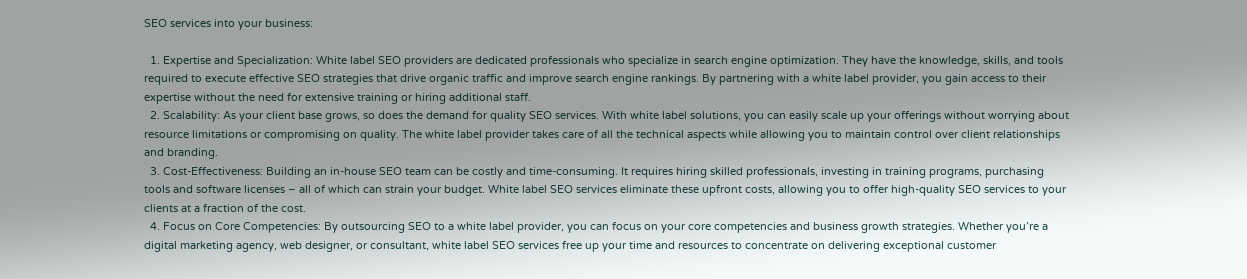SEO services into your business:

  1. Expertise and Specialization: White label SEO providers are dedicated professionals who specialize in search engine optimization. They have the knowledge, skills, and tools required to execute effective SEO strategies that drive organic traffic and improve search engine rankings. By partnering with a white label provider, you gain access to their expertise without the need for extensive training or hiring additional staff.
  2. Scalability: As your client base grows, so does the demand for quality SEO services. With white label solutions, you can easily scale up your offerings without worrying about resource limitations or compromising on quality. The white label provider takes care of all the technical aspects while allowing you to maintain control over client relationships and branding.
  3. Cost-Effectiveness: Building an in-house SEO team can be costly and time-consuming. It requires hiring skilled professionals, investing in training programs, purchasing tools and software licenses – all of which can strain your budget. White label SEO services eliminate these upfront costs, allowing you to offer high-quality SEO services to your clients at a fraction of the cost.
  4. Focus on Core Competencies: By outsourcing SEO to a white label provider, you can focus on your core competencies and business growth strategies. Whether you’re a digital marketing agency, web designer, or consultant, white label SEO services free up your time and resources to concentrate on delivering exceptional customer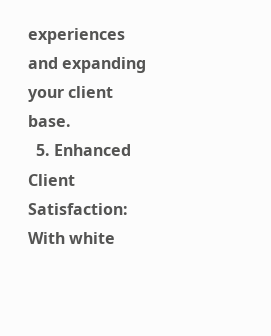experiences and expanding your client base.
  5. Enhanced Client Satisfaction: With white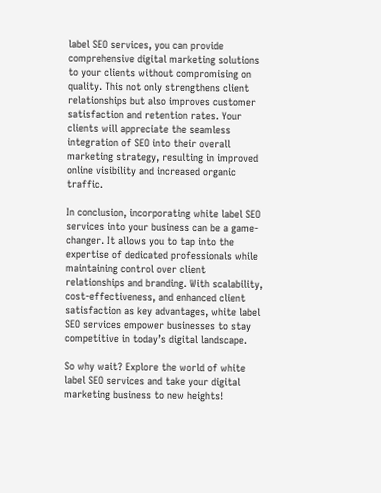label SEO services, you can provide comprehensive digital marketing solutions to your clients without compromising on quality. This not only strengthens client relationships but also improves customer satisfaction and retention rates. Your clients will appreciate the seamless integration of SEO into their overall marketing strategy, resulting in improved online visibility and increased organic traffic.

In conclusion, incorporating white label SEO services into your business can be a game-changer. It allows you to tap into the expertise of dedicated professionals while maintaining control over client relationships and branding. With scalability, cost-effectiveness, and enhanced client satisfaction as key advantages, white label SEO services empower businesses to stay competitive in today’s digital landscape.

So why wait? Explore the world of white label SEO services and take your digital marketing business to new heights!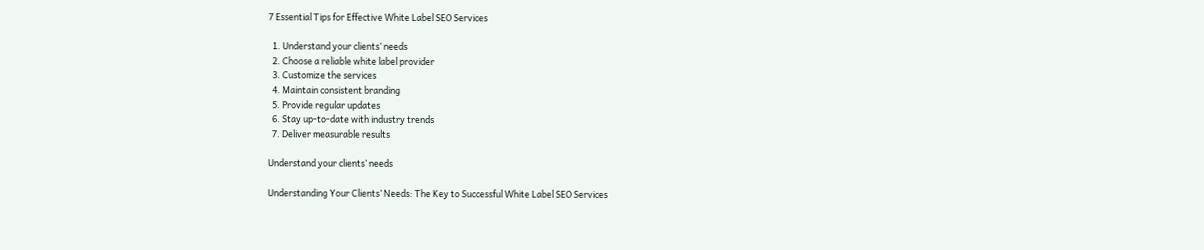7 Essential Tips for Effective White Label SEO Services

  1. Understand your clients’ needs
  2. Choose a reliable white label provider
  3. Customize the services
  4. Maintain consistent branding
  5. Provide regular updates
  6. Stay up-to-date with industry trends
  7. Deliver measurable results

Understand your clients’ needs

Understanding Your Clients’ Needs: The Key to Successful White Label SEO Services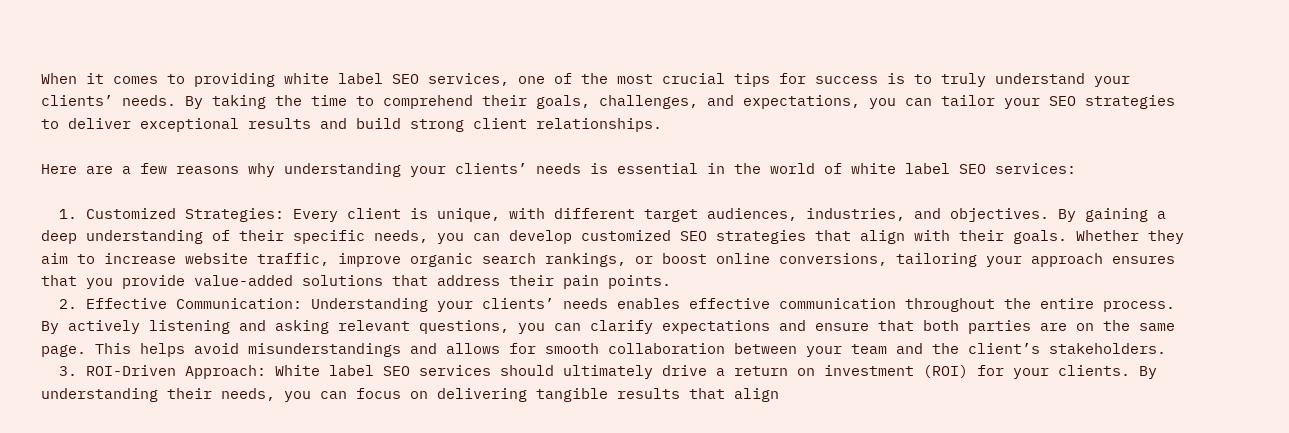When it comes to providing white label SEO services, one of the most crucial tips for success is to truly understand your clients’ needs. By taking the time to comprehend their goals, challenges, and expectations, you can tailor your SEO strategies to deliver exceptional results and build strong client relationships.

Here are a few reasons why understanding your clients’ needs is essential in the world of white label SEO services:

  1. Customized Strategies: Every client is unique, with different target audiences, industries, and objectives. By gaining a deep understanding of their specific needs, you can develop customized SEO strategies that align with their goals. Whether they aim to increase website traffic, improve organic search rankings, or boost online conversions, tailoring your approach ensures that you provide value-added solutions that address their pain points.
  2. Effective Communication: Understanding your clients’ needs enables effective communication throughout the entire process. By actively listening and asking relevant questions, you can clarify expectations and ensure that both parties are on the same page. This helps avoid misunderstandings and allows for smooth collaboration between your team and the client’s stakeholders.
  3. ROI-Driven Approach: White label SEO services should ultimately drive a return on investment (ROI) for your clients. By understanding their needs, you can focus on delivering tangible results that align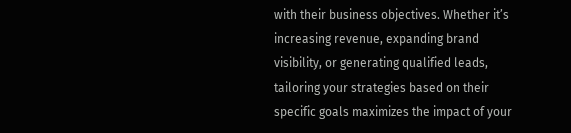with their business objectives. Whether it’s increasing revenue, expanding brand visibility, or generating qualified leads, tailoring your strategies based on their specific goals maximizes the impact of your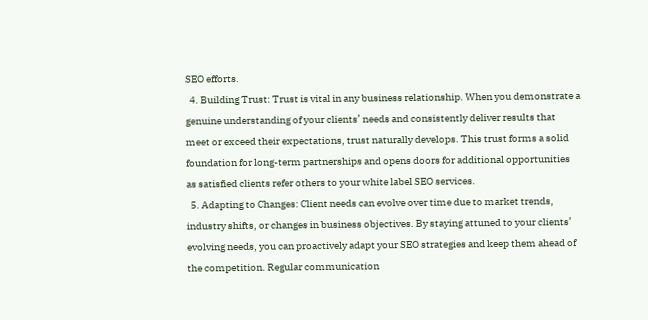SEO efforts.
  4. Building Trust: Trust is vital in any business relationship. When you demonstrate a genuine understanding of your clients’ needs and consistently deliver results that meet or exceed their expectations, trust naturally develops. This trust forms a solid foundation for long-term partnerships and opens doors for additional opportunities as satisfied clients refer others to your white label SEO services.
  5. Adapting to Changes: Client needs can evolve over time due to market trends, industry shifts, or changes in business objectives. By staying attuned to your clients’ evolving needs, you can proactively adapt your SEO strategies and keep them ahead of the competition. Regular communication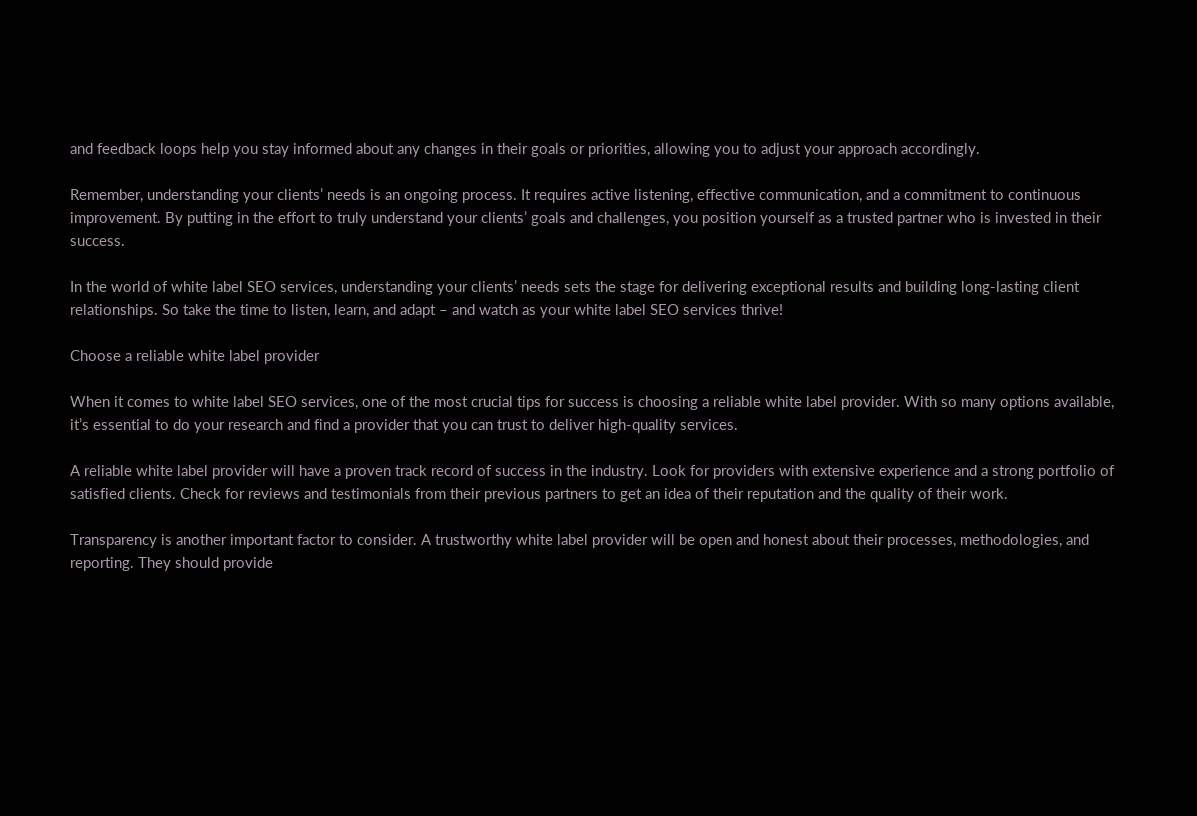and feedback loops help you stay informed about any changes in their goals or priorities, allowing you to adjust your approach accordingly.

Remember, understanding your clients’ needs is an ongoing process. It requires active listening, effective communication, and a commitment to continuous improvement. By putting in the effort to truly understand your clients’ goals and challenges, you position yourself as a trusted partner who is invested in their success.

In the world of white label SEO services, understanding your clients’ needs sets the stage for delivering exceptional results and building long-lasting client relationships. So take the time to listen, learn, and adapt – and watch as your white label SEO services thrive!

Choose a reliable white label provider

When it comes to white label SEO services, one of the most crucial tips for success is choosing a reliable white label provider. With so many options available, it’s essential to do your research and find a provider that you can trust to deliver high-quality services.

A reliable white label provider will have a proven track record of success in the industry. Look for providers with extensive experience and a strong portfolio of satisfied clients. Check for reviews and testimonials from their previous partners to get an idea of their reputation and the quality of their work.

Transparency is another important factor to consider. A trustworthy white label provider will be open and honest about their processes, methodologies, and reporting. They should provide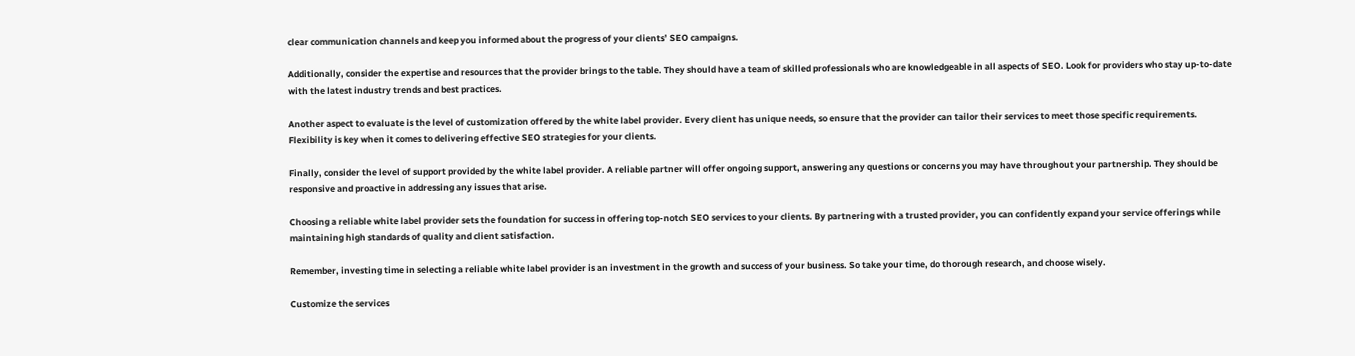clear communication channels and keep you informed about the progress of your clients’ SEO campaigns.

Additionally, consider the expertise and resources that the provider brings to the table. They should have a team of skilled professionals who are knowledgeable in all aspects of SEO. Look for providers who stay up-to-date with the latest industry trends and best practices.

Another aspect to evaluate is the level of customization offered by the white label provider. Every client has unique needs, so ensure that the provider can tailor their services to meet those specific requirements. Flexibility is key when it comes to delivering effective SEO strategies for your clients.

Finally, consider the level of support provided by the white label provider. A reliable partner will offer ongoing support, answering any questions or concerns you may have throughout your partnership. They should be responsive and proactive in addressing any issues that arise.

Choosing a reliable white label provider sets the foundation for success in offering top-notch SEO services to your clients. By partnering with a trusted provider, you can confidently expand your service offerings while maintaining high standards of quality and client satisfaction.

Remember, investing time in selecting a reliable white label provider is an investment in the growth and success of your business. So take your time, do thorough research, and choose wisely.

Customize the services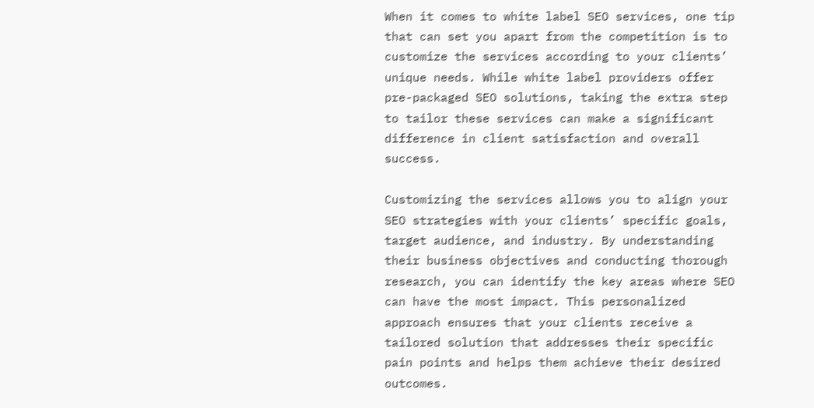When it comes to white label SEO services, one tip that can set you apart from the competition is to customize the services according to your clients’ unique needs. While white label providers offer pre-packaged SEO solutions, taking the extra step to tailor these services can make a significant difference in client satisfaction and overall success.

Customizing the services allows you to align your SEO strategies with your clients’ specific goals, target audience, and industry. By understanding their business objectives and conducting thorough research, you can identify the key areas where SEO can have the most impact. This personalized approach ensures that your clients receive a tailored solution that addresses their specific pain points and helps them achieve their desired outcomes.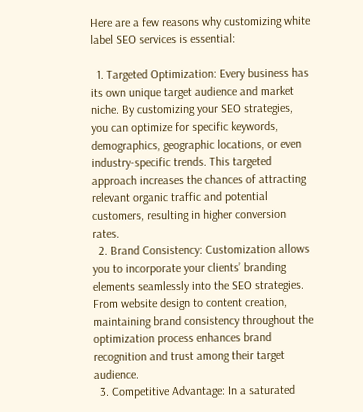Here are a few reasons why customizing white label SEO services is essential:

  1. Targeted Optimization: Every business has its own unique target audience and market niche. By customizing your SEO strategies, you can optimize for specific keywords, demographics, geographic locations, or even industry-specific trends. This targeted approach increases the chances of attracting relevant organic traffic and potential customers, resulting in higher conversion rates.
  2. Brand Consistency: Customization allows you to incorporate your clients’ branding elements seamlessly into the SEO strategies. From website design to content creation, maintaining brand consistency throughout the optimization process enhances brand recognition and trust among their target audience.
  3. Competitive Advantage: In a saturated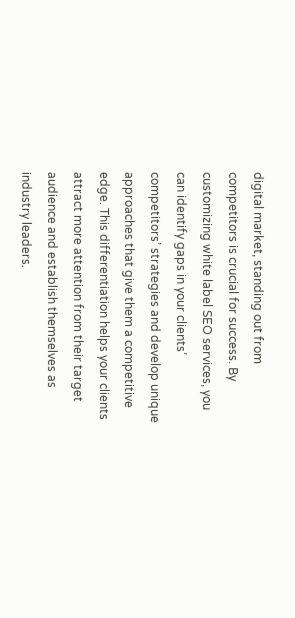digital market, standing out from competitors is crucial for success. By customizing white label SEO services, you can identify gaps in your clients’ competitors’ strategies and develop unique approaches that give them a competitive edge. This differentiation helps your clients attract more attention from their target audience and establish themselves as industry leaders.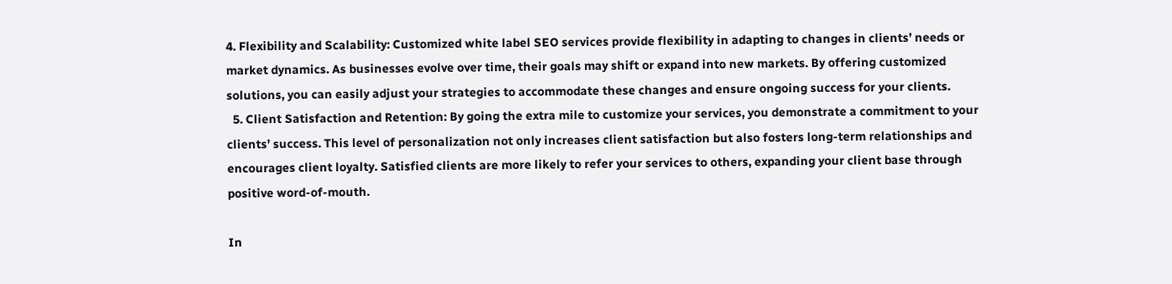4. Flexibility and Scalability: Customized white label SEO services provide flexibility in adapting to changes in clients’ needs or market dynamics. As businesses evolve over time, their goals may shift or expand into new markets. By offering customized solutions, you can easily adjust your strategies to accommodate these changes and ensure ongoing success for your clients.
  5. Client Satisfaction and Retention: By going the extra mile to customize your services, you demonstrate a commitment to your clients’ success. This level of personalization not only increases client satisfaction but also fosters long-term relationships and encourages client loyalty. Satisfied clients are more likely to refer your services to others, expanding your client base through positive word-of-mouth.

In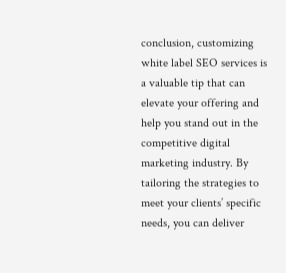conclusion, customizing white label SEO services is a valuable tip that can elevate your offering and help you stand out in the competitive digital marketing industry. By tailoring the strategies to meet your clients’ specific needs, you can deliver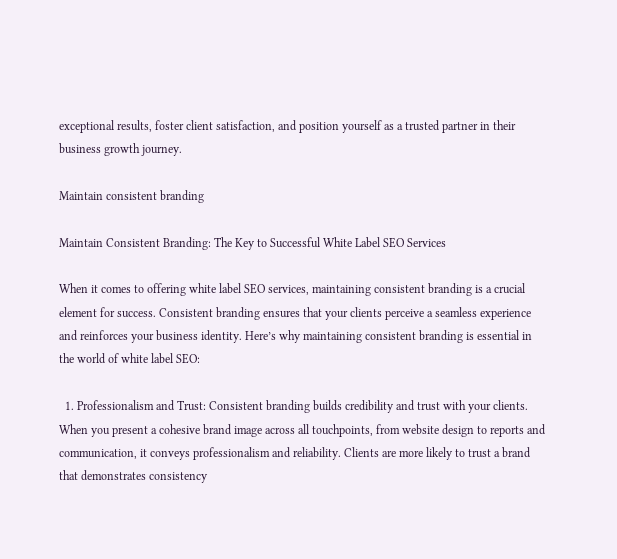exceptional results, foster client satisfaction, and position yourself as a trusted partner in their business growth journey.

Maintain consistent branding

Maintain Consistent Branding: The Key to Successful White Label SEO Services

When it comes to offering white label SEO services, maintaining consistent branding is a crucial element for success. Consistent branding ensures that your clients perceive a seamless experience and reinforces your business identity. Here’s why maintaining consistent branding is essential in the world of white label SEO:

  1. Professionalism and Trust: Consistent branding builds credibility and trust with your clients. When you present a cohesive brand image across all touchpoints, from website design to reports and communication, it conveys professionalism and reliability. Clients are more likely to trust a brand that demonstrates consistency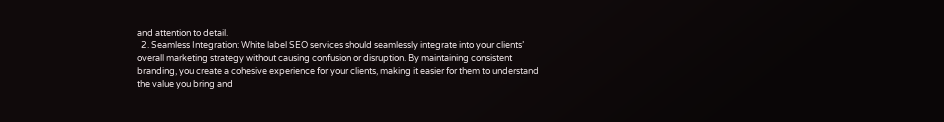and attention to detail.
  2. Seamless Integration: White label SEO services should seamlessly integrate into your clients’ overall marketing strategy without causing confusion or disruption. By maintaining consistent branding, you create a cohesive experience for your clients, making it easier for them to understand the value you bring and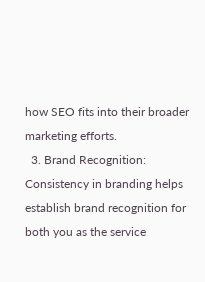how SEO fits into their broader marketing efforts.
  3. Brand Recognition: Consistency in branding helps establish brand recognition for both you as the service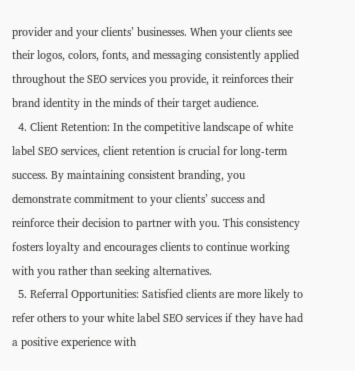provider and your clients’ businesses. When your clients see their logos, colors, fonts, and messaging consistently applied throughout the SEO services you provide, it reinforces their brand identity in the minds of their target audience.
  4. Client Retention: In the competitive landscape of white label SEO services, client retention is crucial for long-term success. By maintaining consistent branding, you demonstrate commitment to your clients’ success and reinforce their decision to partner with you. This consistency fosters loyalty and encourages clients to continue working with you rather than seeking alternatives.
  5. Referral Opportunities: Satisfied clients are more likely to refer others to your white label SEO services if they have had a positive experience with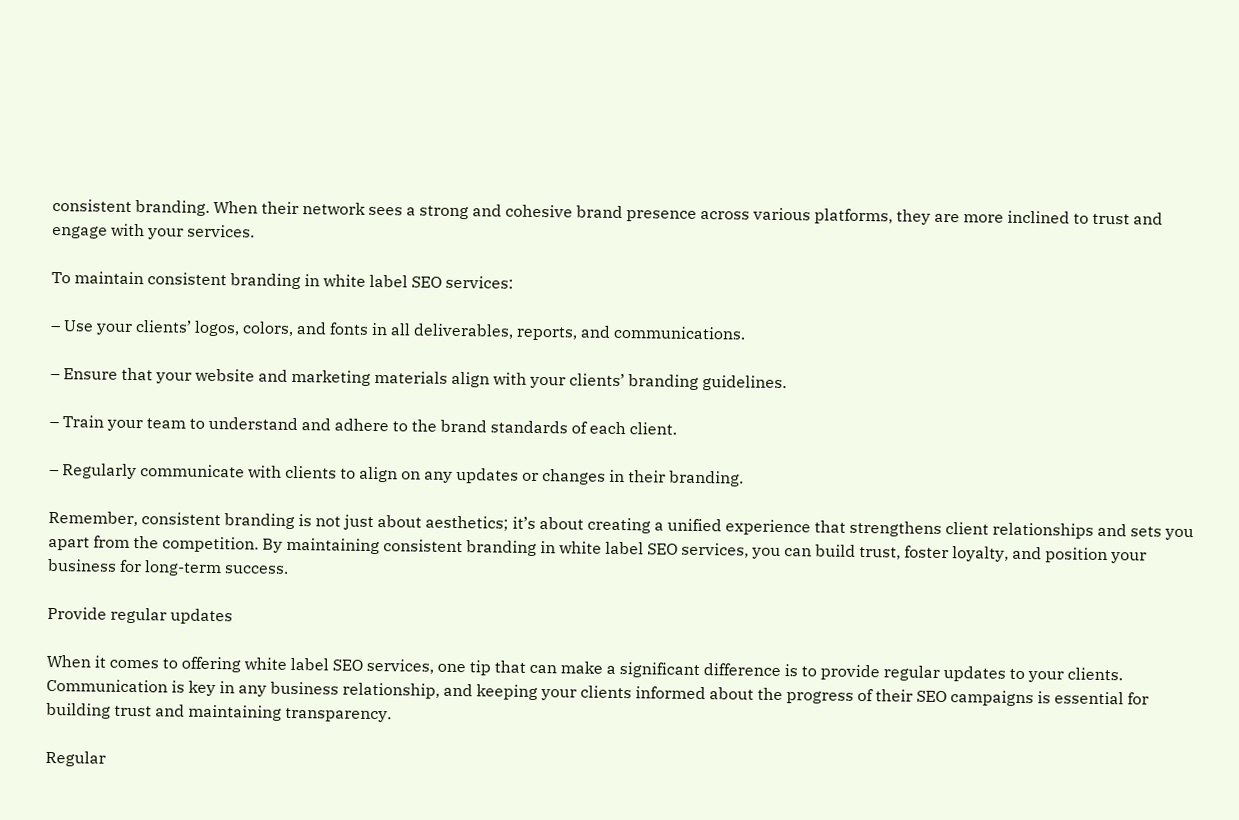consistent branding. When their network sees a strong and cohesive brand presence across various platforms, they are more inclined to trust and engage with your services.

To maintain consistent branding in white label SEO services:

– Use your clients’ logos, colors, and fonts in all deliverables, reports, and communications.

– Ensure that your website and marketing materials align with your clients’ branding guidelines.

– Train your team to understand and adhere to the brand standards of each client.

– Regularly communicate with clients to align on any updates or changes in their branding.

Remember, consistent branding is not just about aesthetics; it’s about creating a unified experience that strengthens client relationships and sets you apart from the competition. By maintaining consistent branding in white label SEO services, you can build trust, foster loyalty, and position your business for long-term success.

Provide regular updates

When it comes to offering white label SEO services, one tip that can make a significant difference is to provide regular updates to your clients. Communication is key in any business relationship, and keeping your clients informed about the progress of their SEO campaigns is essential for building trust and maintaining transparency.

Regular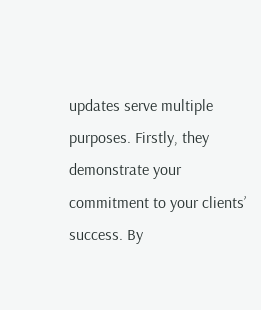updates serve multiple purposes. Firstly, they demonstrate your commitment to your clients’ success. By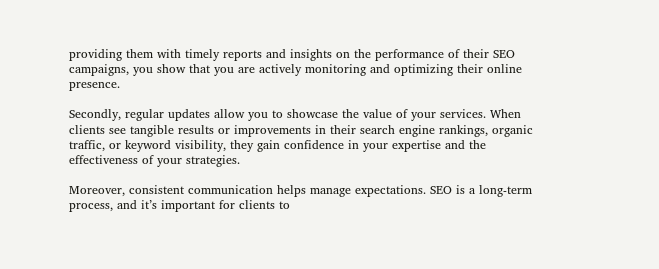providing them with timely reports and insights on the performance of their SEO campaigns, you show that you are actively monitoring and optimizing their online presence.

Secondly, regular updates allow you to showcase the value of your services. When clients see tangible results or improvements in their search engine rankings, organic traffic, or keyword visibility, they gain confidence in your expertise and the effectiveness of your strategies.

Moreover, consistent communication helps manage expectations. SEO is a long-term process, and it’s important for clients to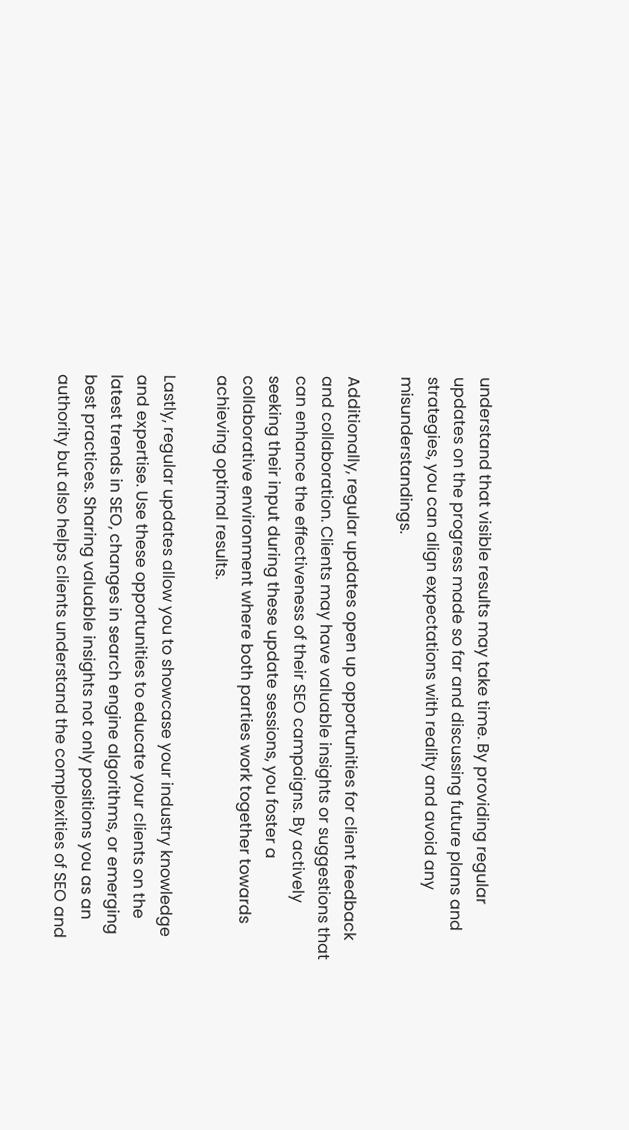understand that visible results may take time. By providing regular updates on the progress made so far and discussing future plans and strategies, you can align expectations with reality and avoid any misunderstandings.

Additionally, regular updates open up opportunities for client feedback and collaboration. Clients may have valuable insights or suggestions that can enhance the effectiveness of their SEO campaigns. By actively seeking their input during these update sessions, you foster a collaborative environment where both parties work together towards achieving optimal results.

Lastly, regular updates allow you to showcase your industry knowledge and expertise. Use these opportunities to educate your clients on the latest trends in SEO, changes in search engine algorithms, or emerging best practices. Sharing valuable insights not only positions you as an authority but also helps clients understand the complexities of SEO and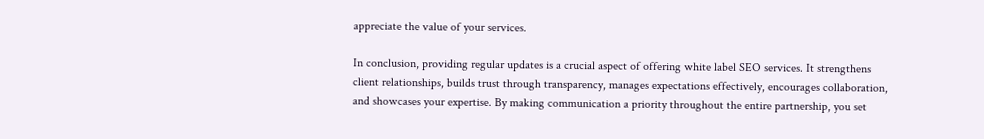appreciate the value of your services.

In conclusion, providing regular updates is a crucial aspect of offering white label SEO services. It strengthens client relationships, builds trust through transparency, manages expectations effectively, encourages collaboration, and showcases your expertise. By making communication a priority throughout the entire partnership, you set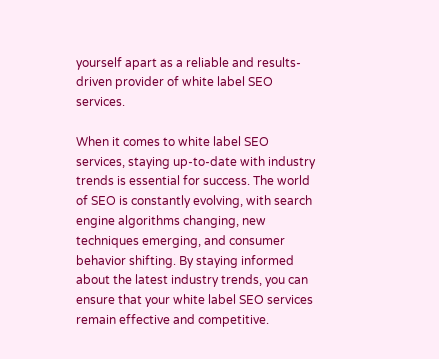yourself apart as a reliable and results-driven provider of white label SEO services.

When it comes to white label SEO services, staying up-to-date with industry trends is essential for success. The world of SEO is constantly evolving, with search engine algorithms changing, new techniques emerging, and consumer behavior shifting. By staying informed about the latest industry trends, you can ensure that your white label SEO services remain effective and competitive.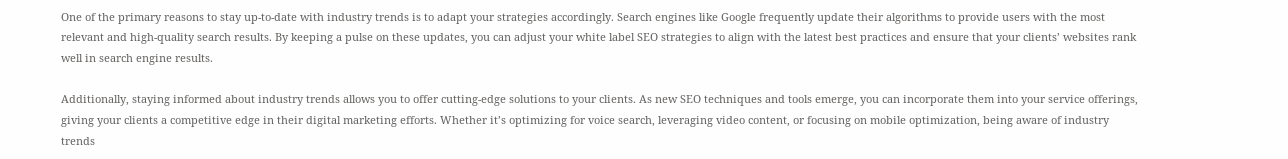One of the primary reasons to stay up-to-date with industry trends is to adapt your strategies accordingly. Search engines like Google frequently update their algorithms to provide users with the most relevant and high-quality search results. By keeping a pulse on these updates, you can adjust your white label SEO strategies to align with the latest best practices and ensure that your clients’ websites rank well in search engine results.

Additionally, staying informed about industry trends allows you to offer cutting-edge solutions to your clients. As new SEO techniques and tools emerge, you can incorporate them into your service offerings, giving your clients a competitive edge in their digital marketing efforts. Whether it’s optimizing for voice search, leveraging video content, or focusing on mobile optimization, being aware of industry trends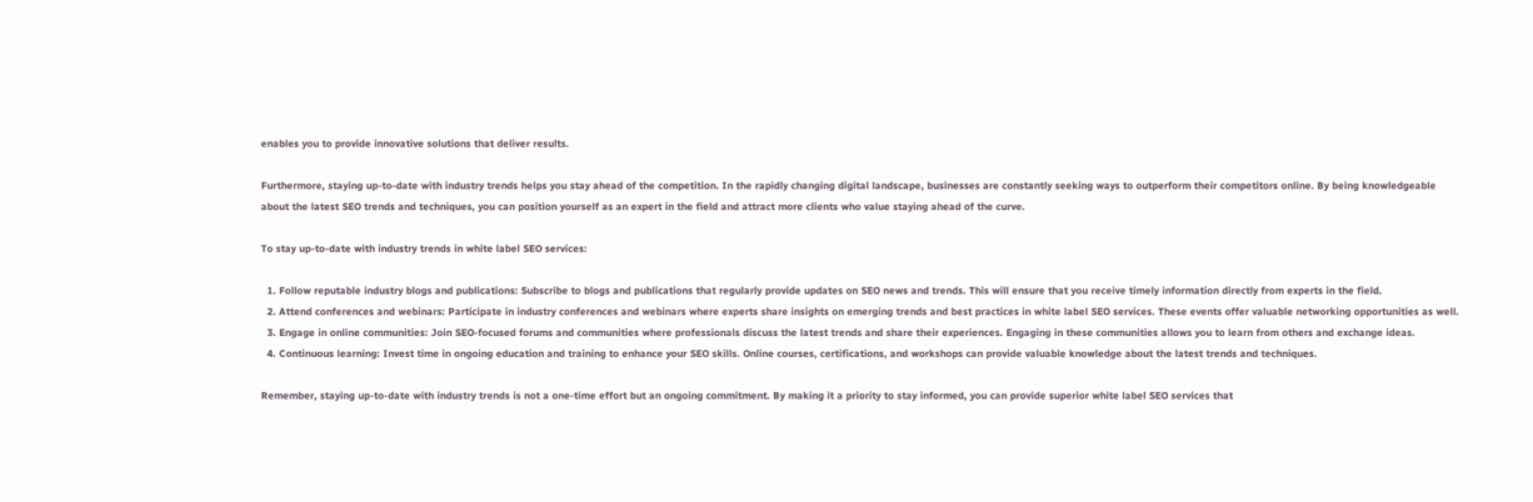enables you to provide innovative solutions that deliver results.

Furthermore, staying up-to-date with industry trends helps you stay ahead of the competition. In the rapidly changing digital landscape, businesses are constantly seeking ways to outperform their competitors online. By being knowledgeable about the latest SEO trends and techniques, you can position yourself as an expert in the field and attract more clients who value staying ahead of the curve.

To stay up-to-date with industry trends in white label SEO services:

  1. Follow reputable industry blogs and publications: Subscribe to blogs and publications that regularly provide updates on SEO news and trends. This will ensure that you receive timely information directly from experts in the field.
  2. Attend conferences and webinars: Participate in industry conferences and webinars where experts share insights on emerging trends and best practices in white label SEO services. These events offer valuable networking opportunities as well.
  3. Engage in online communities: Join SEO-focused forums and communities where professionals discuss the latest trends and share their experiences. Engaging in these communities allows you to learn from others and exchange ideas.
  4. Continuous learning: Invest time in ongoing education and training to enhance your SEO skills. Online courses, certifications, and workshops can provide valuable knowledge about the latest trends and techniques.

Remember, staying up-to-date with industry trends is not a one-time effort but an ongoing commitment. By making it a priority to stay informed, you can provide superior white label SEO services that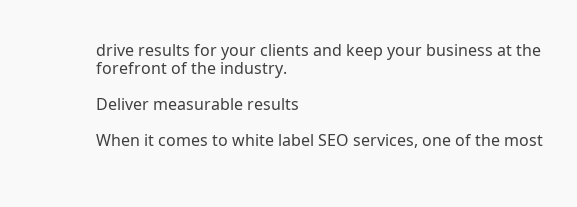drive results for your clients and keep your business at the forefront of the industry.

Deliver measurable results

When it comes to white label SEO services, one of the most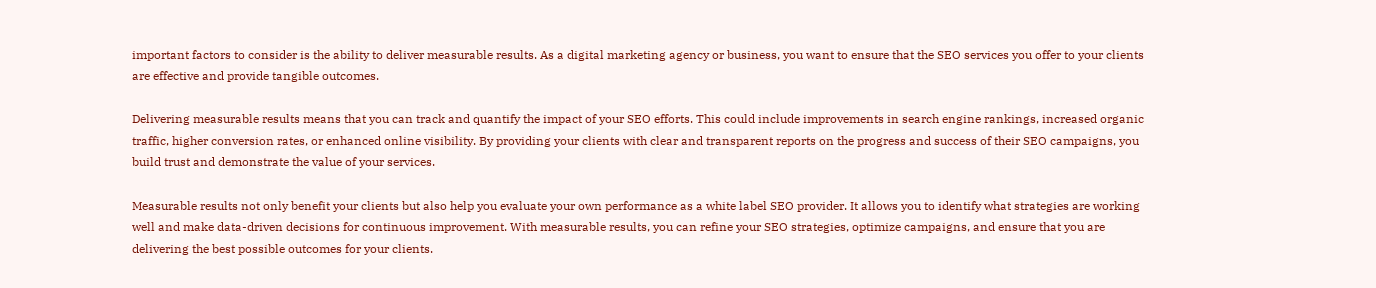important factors to consider is the ability to deliver measurable results. As a digital marketing agency or business, you want to ensure that the SEO services you offer to your clients are effective and provide tangible outcomes.

Delivering measurable results means that you can track and quantify the impact of your SEO efforts. This could include improvements in search engine rankings, increased organic traffic, higher conversion rates, or enhanced online visibility. By providing your clients with clear and transparent reports on the progress and success of their SEO campaigns, you build trust and demonstrate the value of your services.

Measurable results not only benefit your clients but also help you evaluate your own performance as a white label SEO provider. It allows you to identify what strategies are working well and make data-driven decisions for continuous improvement. With measurable results, you can refine your SEO strategies, optimize campaigns, and ensure that you are delivering the best possible outcomes for your clients.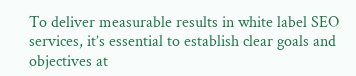To deliver measurable results in white label SEO services, it’s essential to establish clear goals and objectives at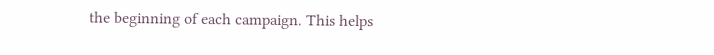the beginning of each campaign. This helps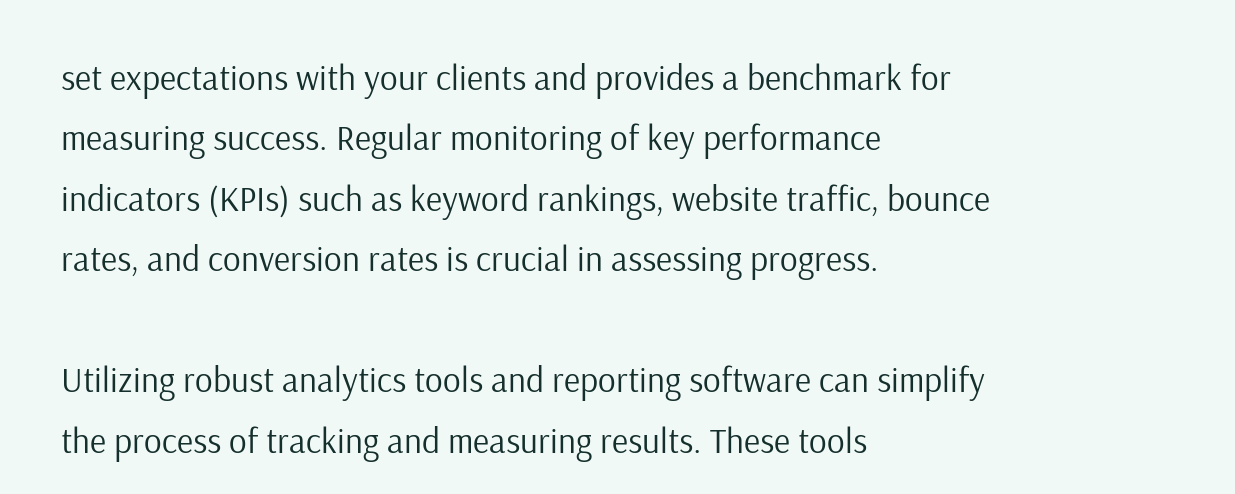set expectations with your clients and provides a benchmark for measuring success. Regular monitoring of key performance indicators (KPIs) such as keyword rankings, website traffic, bounce rates, and conversion rates is crucial in assessing progress.

Utilizing robust analytics tools and reporting software can simplify the process of tracking and measuring results. These tools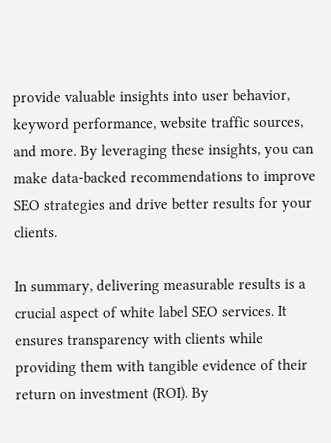provide valuable insights into user behavior, keyword performance, website traffic sources, and more. By leveraging these insights, you can make data-backed recommendations to improve SEO strategies and drive better results for your clients.

In summary, delivering measurable results is a crucial aspect of white label SEO services. It ensures transparency with clients while providing them with tangible evidence of their return on investment (ROI). By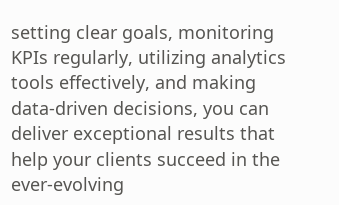setting clear goals, monitoring KPIs regularly, utilizing analytics tools effectively, and making data-driven decisions, you can deliver exceptional results that help your clients succeed in the ever-evolving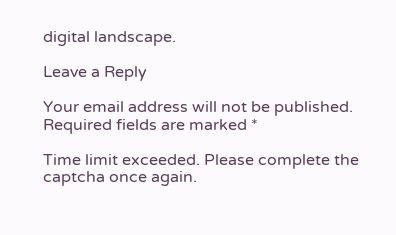digital landscape.

Leave a Reply

Your email address will not be published. Required fields are marked *

Time limit exceeded. Please complete the captcha once again.